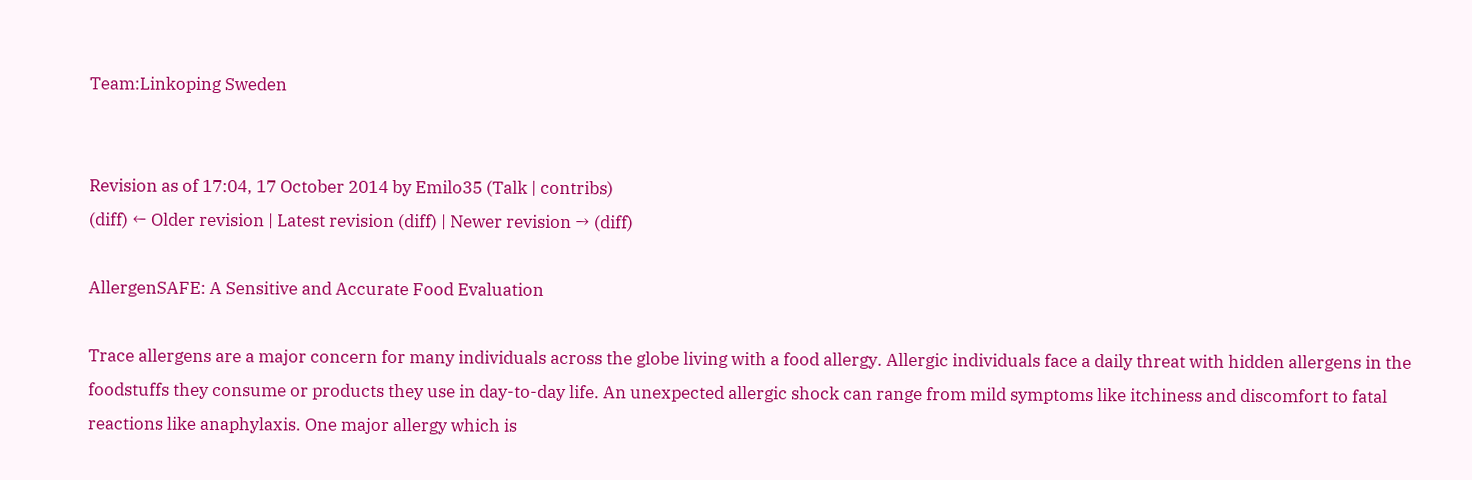Team:Linkoping Sweden


Revision as of 17:04, 17 October 2014 by Emilo35 (Talk | contribs)
(diff) ← Older revision | Latest revision (diff) | Newer revision → (diff)

AllergenSAFE: A Sensitive and Accurate Food Evaluation

Trace allergens are a major concern for many individuals across the globe living with a food allergy. Allergic individuals face a daily threat with hidden allergens in the foodstuffs they consume or products they use in day-to-day life. An unexpected allergic shock can range from mild symptoms like itchiness and discomfort to fatal reactions like anaphylaxis. One major allergy which is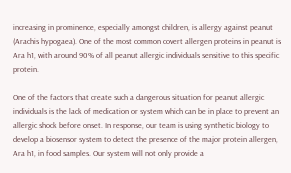increasing in prominence, especially amongst children, is allergy against peanut (Arachis hypogaea). One of the most common covert allergen proteins in peanut is Ara h1, with around 90% of all peanut allergic individuals sensitive to this specific protein.

One of the factors that create such a dangerous situation for peanut allergic individuals is the lack of medication or system which can be in place to prevent an allergic shock before onset. In response, our team is using synthetic biology to develop a biosensor system to detect the presence of the major protein allergen, Ara h1, in food samples. Our system will not only provide a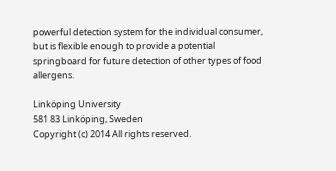powerful detection system for the individual consumer, but is flexible enough to provide a potential springboard for future detection of other types of food allergens.

Linköping University
581 83 Linköping, Sweden
Copyright (c) 2014 All rights reserved.